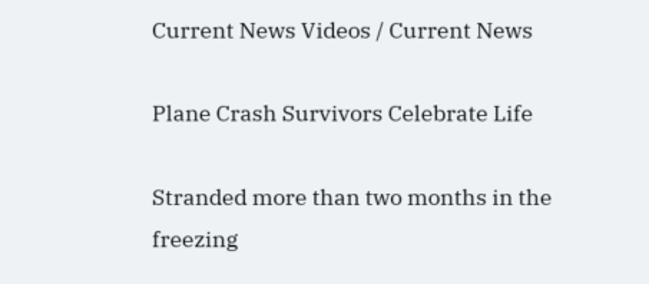Current News Videos / Current News

Plane Crash Survivors Celebrate Life

Stranded more than two months in the freezing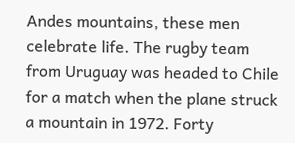Andes mountains, these men celebrate life. The rugby team from Uruguay was headed to Chile for a match when the plane struck a mountain in 1972. Forty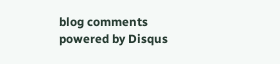blog comments powered by Disqus